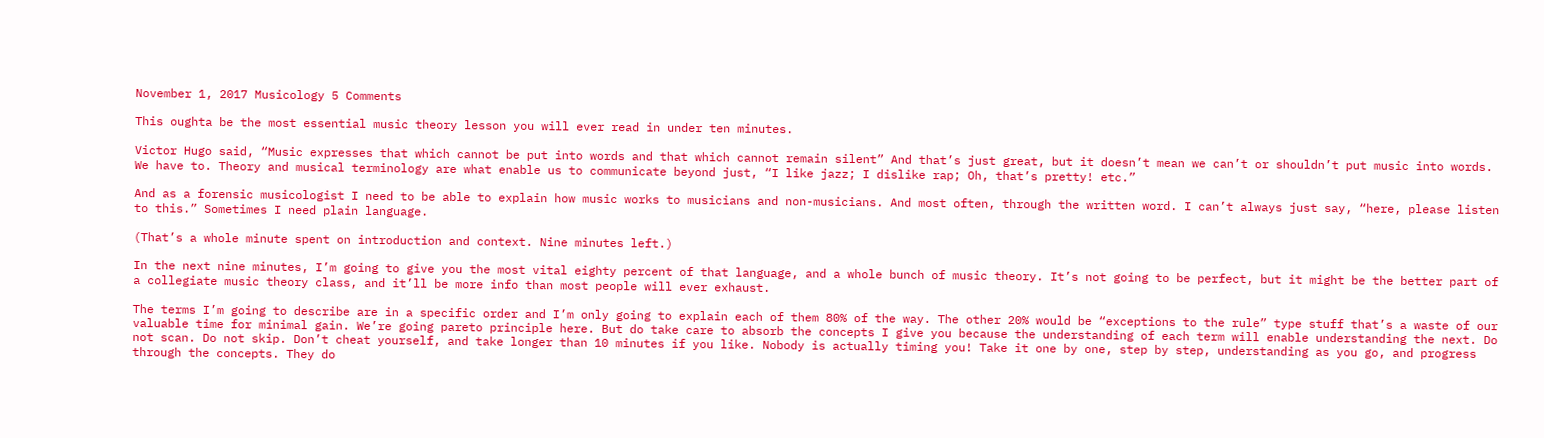November 1, 2017 Musicology 5 Comments

This oughta be the most essential music theory lesson you will ever read in under ten minutes.

Victor Hugo said, “Music expresses that which cannot be put into words and that which cannot remain silent” And that’s just great, but it doesn’t mean we can’t or shouldn’t put music into words. We have to. Theory and musical terminology are what enable us to communicate beyond just, “I like jazz; I dislike rap; Oh, that’s pretty! etc.”

And as a forensic musicologist I need to be able to explain how music works to musicians and non-musicians. And most often, through the written word. I can’t always just say, “here, please listen to this.” Sometimes I need plain language.

(That’s a whole minute spent on introduction and context. Nine minutes left.)

In the next nine minutes, I’m going to give you the most vital eighty percent of that language, and a whole bunch of music theory. It’s not going to be perfect, but it might be the better part of a collegiate music theory class, and it’ll be more info than most people will ever exhaust.

The terms I’m going to describe are in a specific order and I’m only going to explain each of them 80% of the way. The other 20% would be “exceptions to the rule” type stuff that’s a waste of our valuable time for minimal gain. We’re going pareto principle here. But do take care to absorb the concepts I give you because the understanding of each term will enable understanding the next. Do not scan. Do not skip. Don’t cheat yourself, and take longer than 10 minutes if you like. Nobody is actually timing you! Take it one by one, step by step, understanding as you go, and progress through the concepts. They do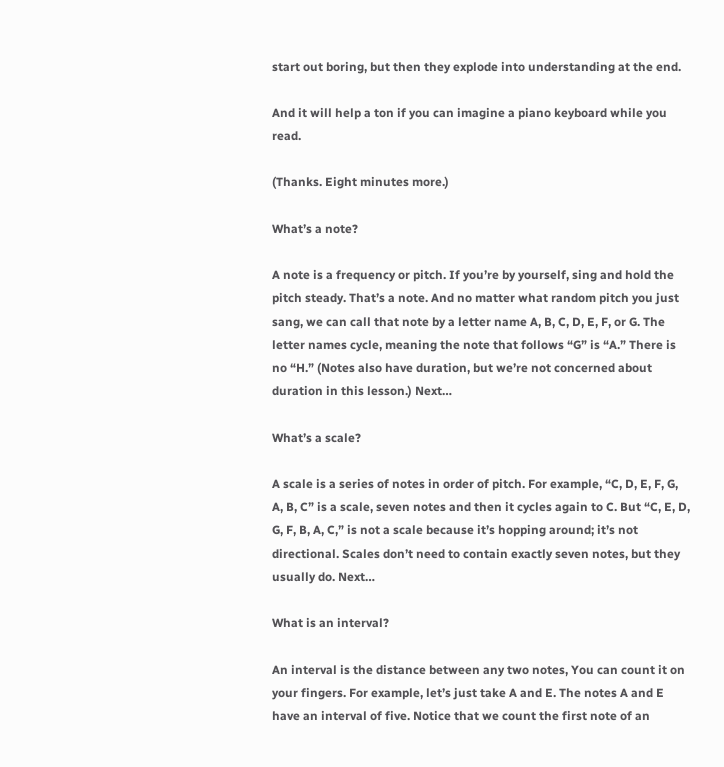start out boring, but then they explode into understanding at the end.

And it will help a ton if you can imagine a piano keyboard while you read.

(Thanks. Eight minutes more.)

What’s a note?

A note is a frequency or pitch. If you’re by yourself, sing and hold the pitch steady. That’s a note. And no matter what random pitch you just sang, we can call that note by a letter name A, B, C, D, E, F, or G. The letter names cycle, meaning the note that follows “G” is “A.” There is no “H.” (Notes also have duration, but we’re not concerned about duration in this lesson.) Next…

What’s a scale?

A scale is a series of notes in order of pitch. For example, “C, D, E, F, G, A, B, C” is a scale, seven notes and then it cycles again to C. But “C, E, D, G, F, B, A, C,” is not a scale because it’s hopping around; it’s not directional. Scales don’t need to contain exactly seven notes, but they usually do. Next…

What is an interval?

An interval is the distance between any two notes, You can count it on your fingers. For example, let’s just take A and E. The notes A and E have an interval of five. Notice that we count the first note of an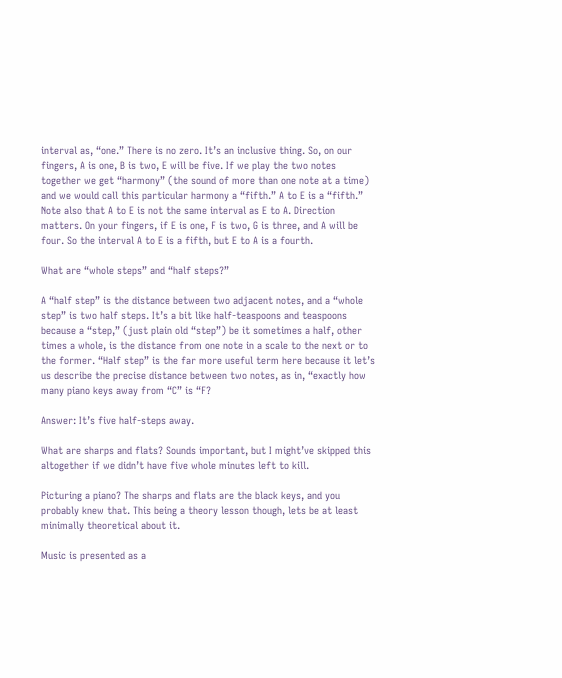interval as, “one.” There is no zero. It’s an inclusive thing. So, on our fingers, A is one, B is two, E will be five. If we play the two notes together we get “harmony” (the sound of more than one note at a time) and we would call this particular harmony a “fifth.” A to E is a “fifth.” Note also that A to E is not the same interval as E to A. Direction matters. On your fingers, if E is one, F is two, G is three, and A will be four. So the interval A to E is a fifth, but E to A is a fourth.

What are “whole steps” and “half steps?”

A “half step” is the distance between two adjacent notes, and a “whole step” is two half steps. It’s a bit like half-teaspoons and teaspoons because a “step,” (just plain old “step”) be it sometimes a half, other times a whole, is the distance from one note in a scale to the next or to the former. “Half step” is the far more useful term here because it let’s us describe the precise distance between two notes, as in, “exactly how many piano keys away from “C” is “F?

Answer: It’s five half-steps away.

What are sharps and flats? Sounds important, but I might’ve skipped this altogether if we didn’t have five whole minutes left to kill.

Picturing a piano? The sharps and flats are the black keys, and you probably knew that. This being a theory lesson though, lets be at least minimally theoretical about it.

Music is presented as a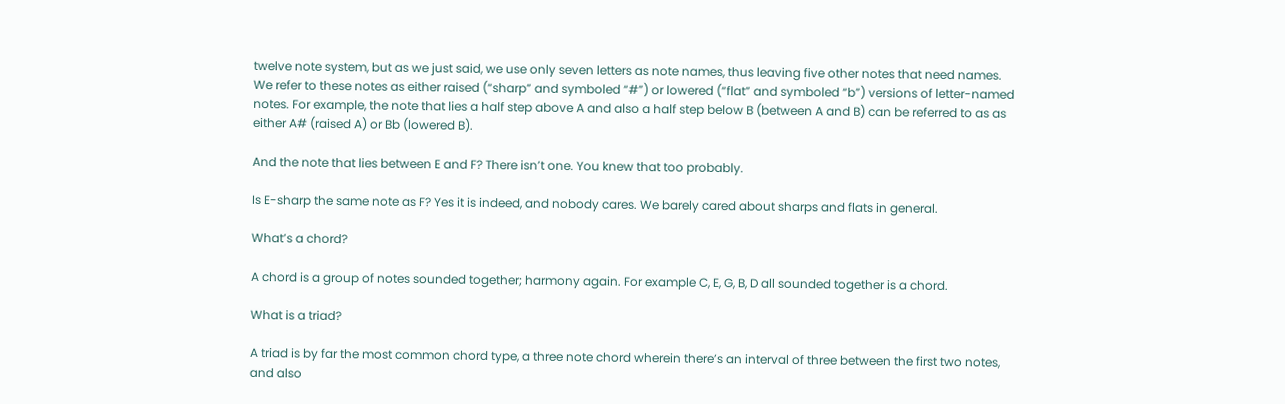twelve note system, but as we just said, we use only seven letters as note names, thus leaving five other notes that need names. We refer to these notes as either raised (“sharp” and symboled “#”) or lowered (“flat” and symboled “b”) versions of letter-named notes. For example, the note that lies a half step above A and also a half step below B (between A and B) can be referred to as as either A# (raised A) or Bb (lowered B).

And the note that lies between E and F? There isn’t one. You knew that too probably.

Is E-sharp the same note as F? Yes it is indeed, and nobody cares. We barely cared about sharps and flats in general.

What’s a chord?

A chord is a group of notes sounded together; harmony again. For example C, E, G, B, D all sounded together is a chord.

What is a triad?

A triad is by far the most common chord type, a three note chord wherein there’s an interval of three between the first two notes, and also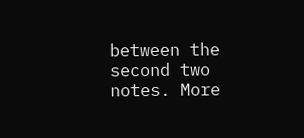between the second two notes. More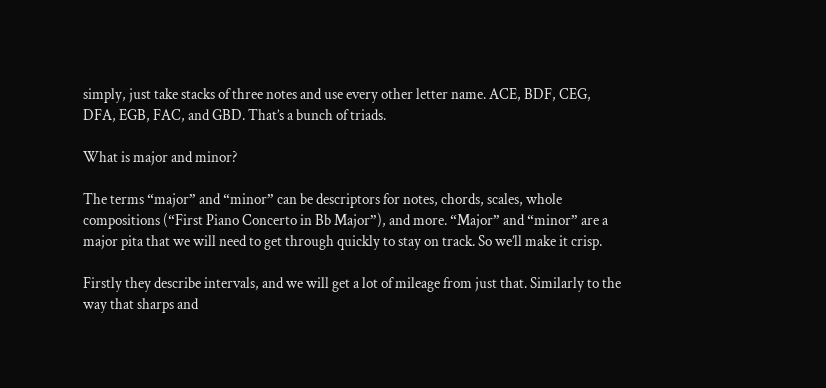simply, just take stacks of three notes and use every other letter name. ACE, BDF, CEG, DFA, EGB, FAC, and GBD. That’s a bunch of triads.

What is major and minor?

The terms “major” and “minor” can be descriptors for notes, chords, scales, whole compositions (“First Piano Concerto in Bb Major”), and more. “Major” and “minor” are a major pita that we will need to get through quickly to stay on track. So we’ll make it crisp.

Firstly they describe intervals, and we will get a lot of mileage from just that. Similarly to the way that sharps and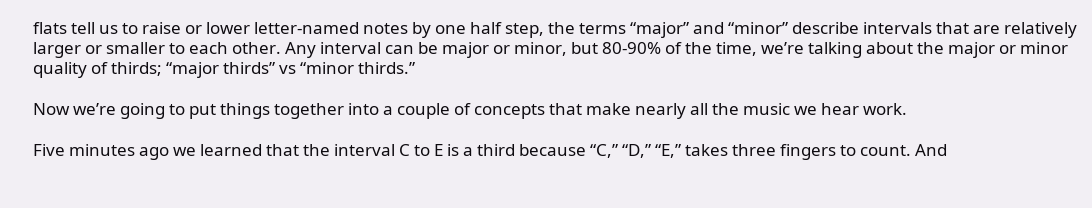flats tell us to raise or lower letter-named notes by one half step, the terms “major” and “minor” describe intervals that are relatively larger or smaller to each other. Any interval can be major or minor, but 80-90% of the time, we’re talking about the major or minor quality of thirds; “major thirds” vs “minor thirds.”

Now we’re going to put things together into a couple of concepts that make nearly all the music we hear work.

Five minutes ago we learned that the interval C to E is a third because “C,” “D,” “E,” takes three fingers to count. And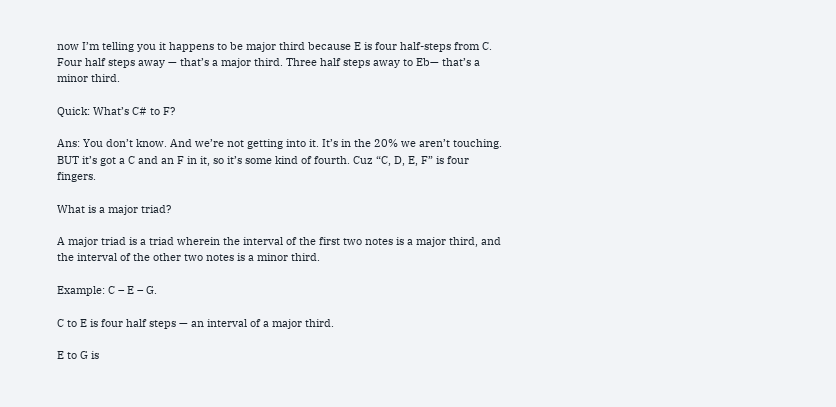now I’m telling you it happens to be major third because E is four half-steps from C. Four half steps away — that’s a major third. Three half steps away to Eb— that’s a minor third.

Quick: What’s C# to F?

Ans: You don’t know. And we’re not getting into it. It’s in the 20% we aren’t touching. BUT it’s got a C and an F in it, so it’s some kind of fourth. Cuz “C, D, E, F” is four fingers.

What is a major triad?

A major triad is a triad wherein the interval of the first two notes is a major third, and the interval of the other two notes is a minor third.

Example: C – E – G.

C to E is four half steps — an interval of a major third.

E to G is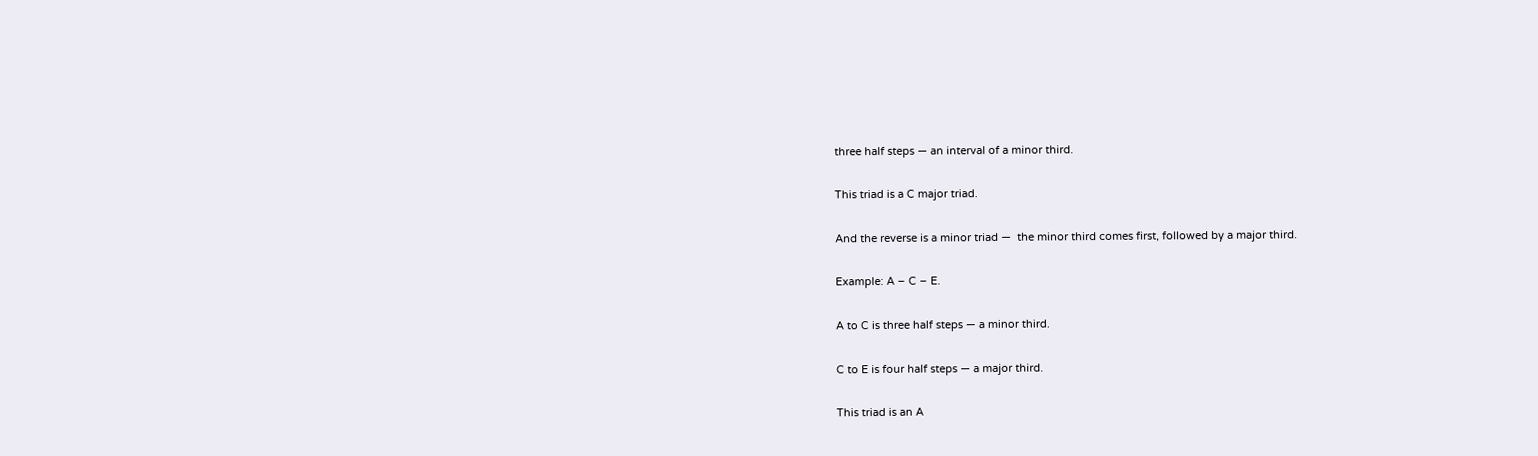three half steps — an interval of a minor third.

This triad is a C major triad.

And the reverse is a minor triad —  the minor third comes first, followed by a major third.

Example: A – C – E.

A to C is three half steps — a minor third.

C to E is four half steps — a major third.

This triad is an A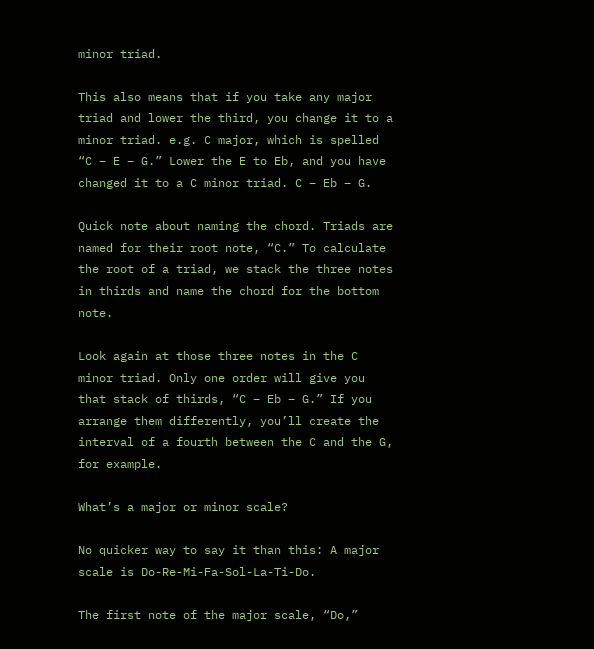minor triad.

This also means that if you take any major triad and lower the third, you change it to a minor triad. e.g. C major, which is spelled “C – E – G.” Lower the E to Eb, and you have changed it to a C minor triad. C – Eb – G.

Quick note about naming the chord. Triads are named for their root note, “C.” To calculate the root of a triad, we stack the three notes in thirds and name the chord for the bottom note.

Look again at those three notes in the C minor triad. Only one order will give you that stack of thirds, “C – Eb – G.” If you arrange them differently, you’ll create the interval of a fourth between the C and the G, for example.

What’s a major or minor scale?

No quicker way to say it than this: A major scale is Do-Re-Mi-Fa-Sol-La-Ti-Do.

The first note of the major scale, “Do,”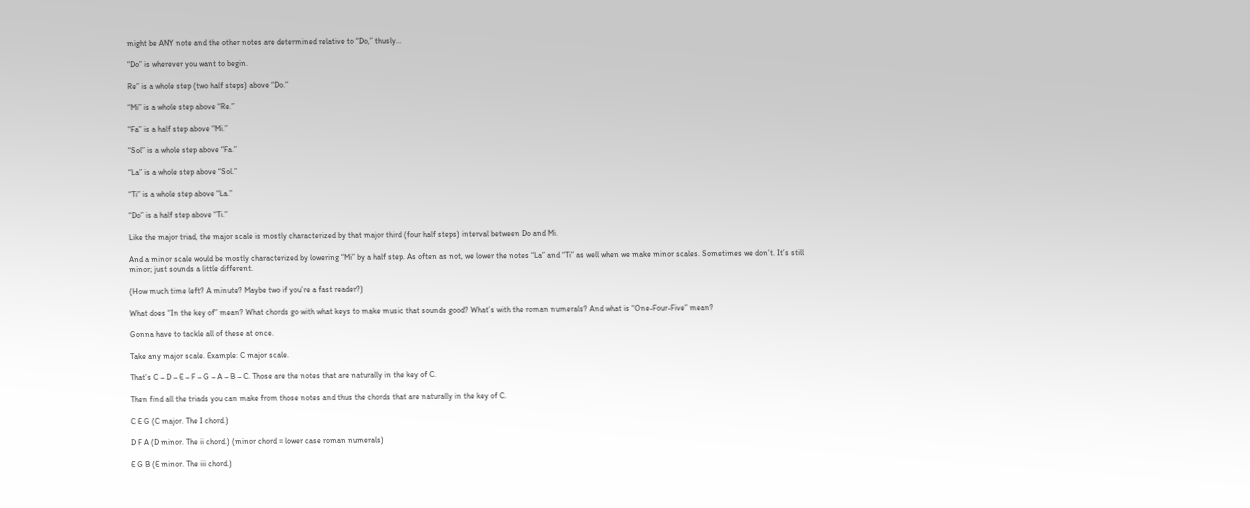might be ANY note and the other notes are determined relative to “Do,” thusly…

“Do” is wherever you want to begin.

Re” is a whole step (two half steps) above “Do.”

“Mi” is a whole step above “Re.”

“Fa” is a half step above “Mi.”

“Sol” is a whole step above “Fa.”

“La” is a whole step above “Sol.”

“Ti” is a whole step above “La.”

“Do” is a half step above “Ti.”

Like the major triad, the major scale is mostly characterized by that major third (four half steps) interval between Do and Mi.

And a minor scale would be mostly characterized by lowering “Mi” by a half step. As often as not, we lower the notes “La” and “Ti” as well when we make minor scales. Sometimes we don’t. It’s still minor; just sounds a little different.

(How much time left? A minute? Maybe two if you’re a fast reader?)

What does “In the key of” mean? What chords go with what keys to make music that sounds good? What’s with the roman numerals? And what is “One-Four-Five” mean?

Gonna have to tackle all of these at once.

Take any major scale. Example: C major scale.

That’s C – D – E – F – G – A – B – C. Those are the notes that are naturally in the key of C.

Then find all the triads you can make from those notes and thus the chords that are naturally in the key of C.

C E G (C major. The I chord.)

D F A (D minor. The ii chord.) (minor chord = lower case roman numerals)

E G B (E minor. The iii chord.)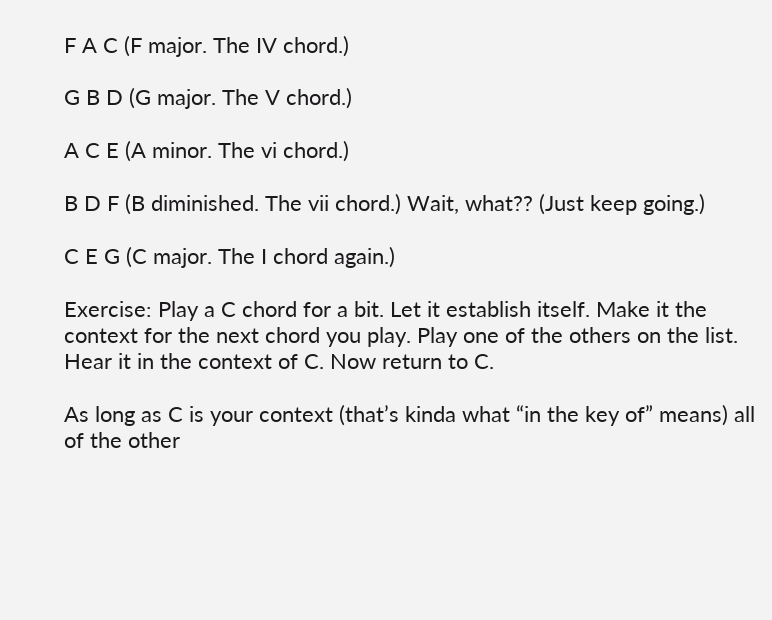F A C (F major. The IV chord.)

G B D (G major. The V chord.)

A C E (A minor. The vi chord.)

B D F (B diminished. The vii chord.) Wait, what?? (Just keep going.)

C E G (C major. The I chord again.)

Exercise: Play a C chord for a bit. Let it establish itself. Make it the context for the next chord you play. Play one of the others on the list. Hear it in the context of C. Now return to C.

As long as C is your context (that’s kinda what “in the key of” means) all of the other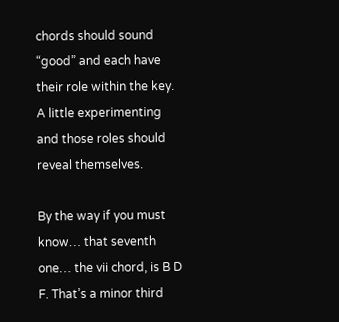chords should sound “good” and each have their role within the key. A little experimenting and those roles should reveal themselves.

By the way if you must know… that seventh one… the vii chord, is B D F. That’s a minor third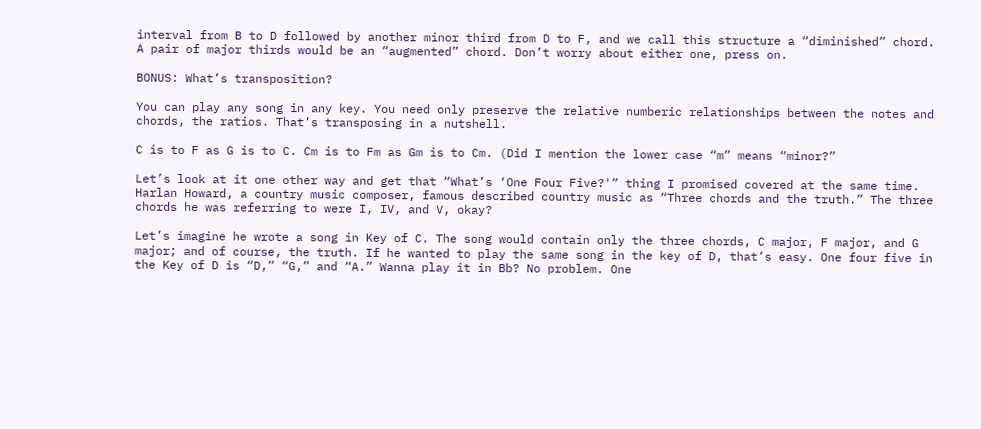interval from B to D followed by another minor third from D to F, and we call this structure a “diminished” chord. A pair of major thirds would be an “augmented” chord. Don’t worry about either one, press on.

BONUS: What’s transposition?

You can play any song in any key. You need only preserve the relative numberic relationships between the notes and chords, the ratios. That’s transposing in a nutshell.

C is to F as G is to C. Cm is to Fm as Gm is to Cm. (Did I mention the lower case “m” means “minor?”

Let’s look at it one other way and get that “What’s ‘One Four Five?'” thing I promised covered at the same time. Harlan Howard, a country music composer, famous described country music as “Three chords and the truth.” The three chords he was referring to were I, IV, and V, okay?

Let’s imagine he wrote a song in Key of C. The song would contain only the three chords, C major, F major, and G major; and of course, the truth. If he wanted to play the same song in the key of D, that’s easy. One four five in the Key of D is “D,” “G,” and “A.” Wanna play it in Bb? No problem. One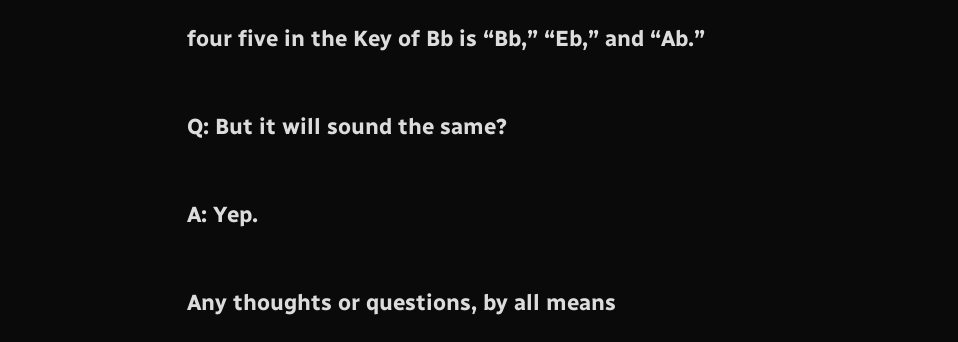four five in the Key of Bb is “Bb,” “Eb,” and “Ab.”

Q: But it will sound the same?

A: Yep.

Any thoughts or questions, by all means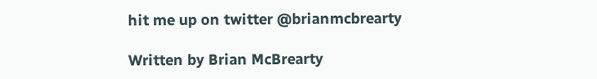hit me up on twitter @brianmcbrearty

Written by Brian McBrearty